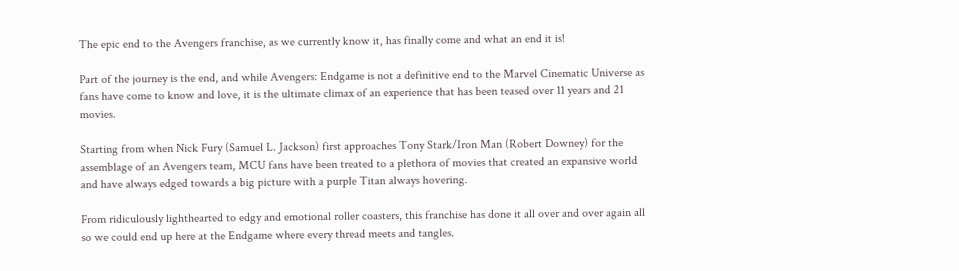The epic end to the Avengers franchise, as we currently know it, has finally come and what an end it is!

Part of the journey is the end, and while Avengers: Endgame is not a definitive end to the Marvel Cinematic Universe as fans have come to know and love, it is the ultimate climax of an experience that has been teased over 11 years and 21 movies.

Starting from when Nick Fury (Samuel L. Jackson) first approaches Tony Stark/Iron Man (Robert Downey) for the assemblage of an Avengers team, MCU fans have been treated to a plethora of movies that created an expansive world and have always edged towards a big picture with a purple Titan always hovering.

From ridiculously lighthearted to edgy and emotional roller coasters, this franchise has done it all over and over again all so we could end up here at the Endgame where every thread meets and tangles.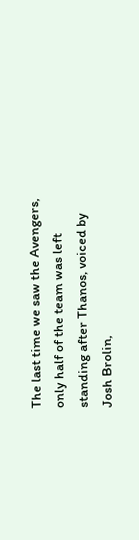The last time we saw the Avengers, only half of the team was left standing after Thanos, voiced by Josh Brolin,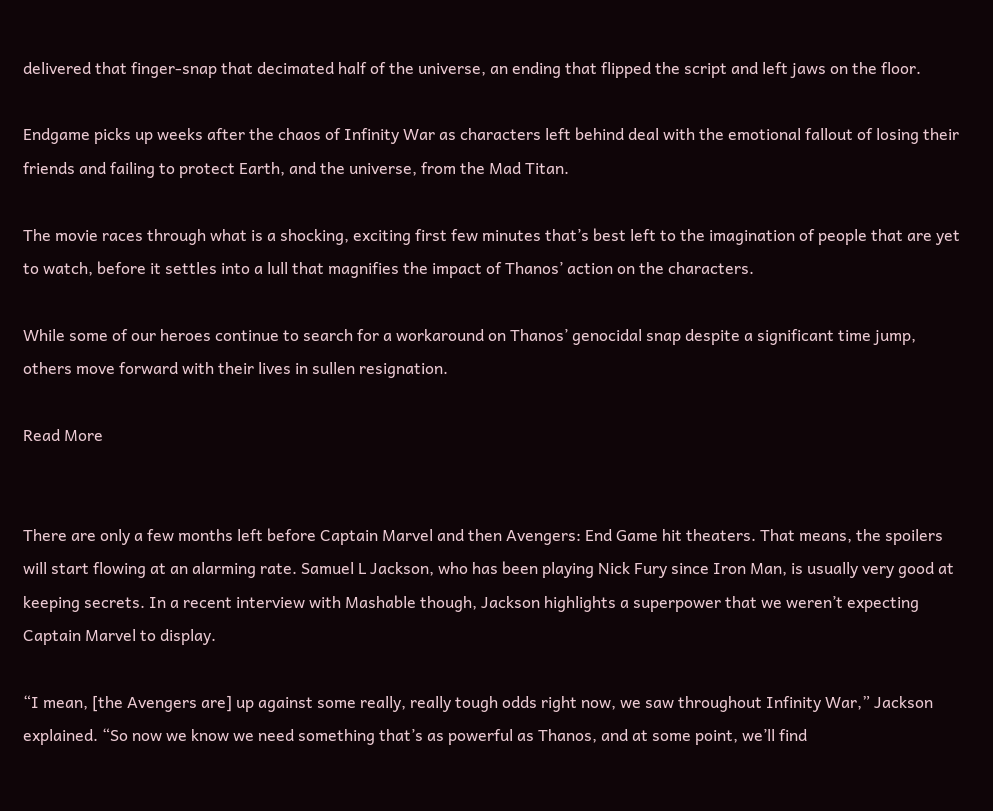delivered that finger-snap that decimated half of the universe, an ending that flipped the script and left jaws on the floor.

Endgame picks up weeks after the chaos of Infinity War as characters left behind deal with the emotional fallout of losing their friends and failing to protect Earth, and the universe, from the Mad Titan.

The movie races through what is a shocking, exciting first few minutes that’s best left to the imagination of people that are yet to watch, before it settles into a lull that magnifies the impact of Thanos’ action on the characters.

While some of our heroes continue to search for a workaround on Thanos’ genocidal snap despite a significant time jump, others move forward with their lives in sullen resignation.

Read More


There are only a few months left before Captain Marvel and then Avengers: End Game hit theaters. That means, the spoilers will start flowing at an alarming rate. Samuel L Jackson, who has been playing Nick Fury since Iron Man, is usually very good at keeping secrets. In a recent interview with Mashable though, Jackson highlights a superpower that we weren’t expecting Captain Marvel to display.

“I mean, [the Avengers are] up against some really, really tough odds right now, we saw throughout Infinity War,” Jackson explained. “So now we know we need something that’s as powerful as Thanos, and at some point, we’ll find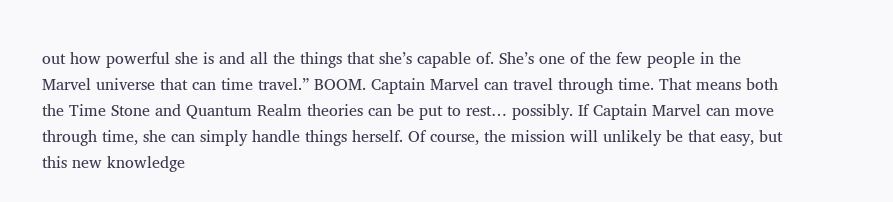out how powerful she is and all the things that she’s capable of. She’s one of the few people in the Marvel universe that can time travel.” BOOM. Captain Marvel can travel through time. That means both the Time Stone and Quantum Realm theories can be put to rest… possibly. If Captain Marvel can move through time, she can simply handle things herself. Of course, the mission will unlikely be that easy, but this new knowledge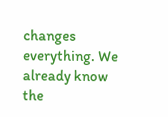changes everything. We already know the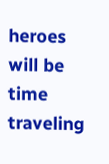heroes will be time traveling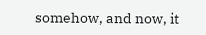somehow, and now, it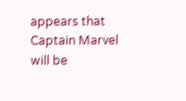appears that Captain Marvel will be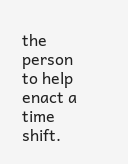the person to help enact a time shift.